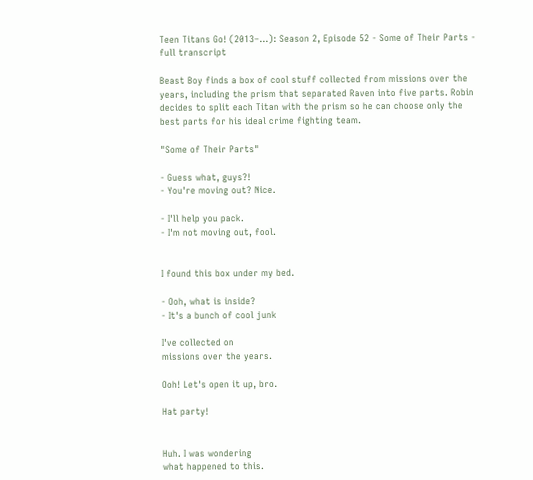Teen Titans Go! (2013–…): Season 2, Episode 52 - Some of Their Parts - full transcript

Beast Boy finds a box of cool stuff collected from missions over the years, including the prism that separated Raven into five parts. Robin decides to split each Titan with the prism so he can choose only the best parts for his ideal crime fighting team.

"Some of Their Parts"

- Guess what, guys?!
- You're moving out? Nice.

- I'll help you pack.
- I'm not moving out, fool.


I found this box under my bed.

- Ooh, what is inside?
- It's a bunch of cool junk

I've collected on
missions over the years.

Ooh! Let's open it up, bro.

Hat party!


Huh. I was wondering
what happened to this.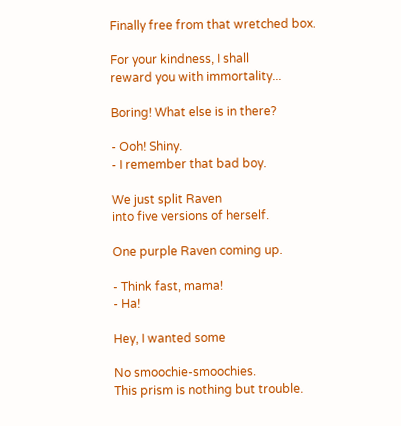Finally free from that wretched box.

For your kindness, I shall
reward you with immortality...

Boring! What else is in there?

- Ooh! Shiny.
- I remember that bad boy.

We just split Raven
into five versions of herself.

One purple Raven coming up.

- Think fast, mama!
- Ha!

Hey, I wanted some

No smoochie-smoochies.
This prism is nothing but trouble.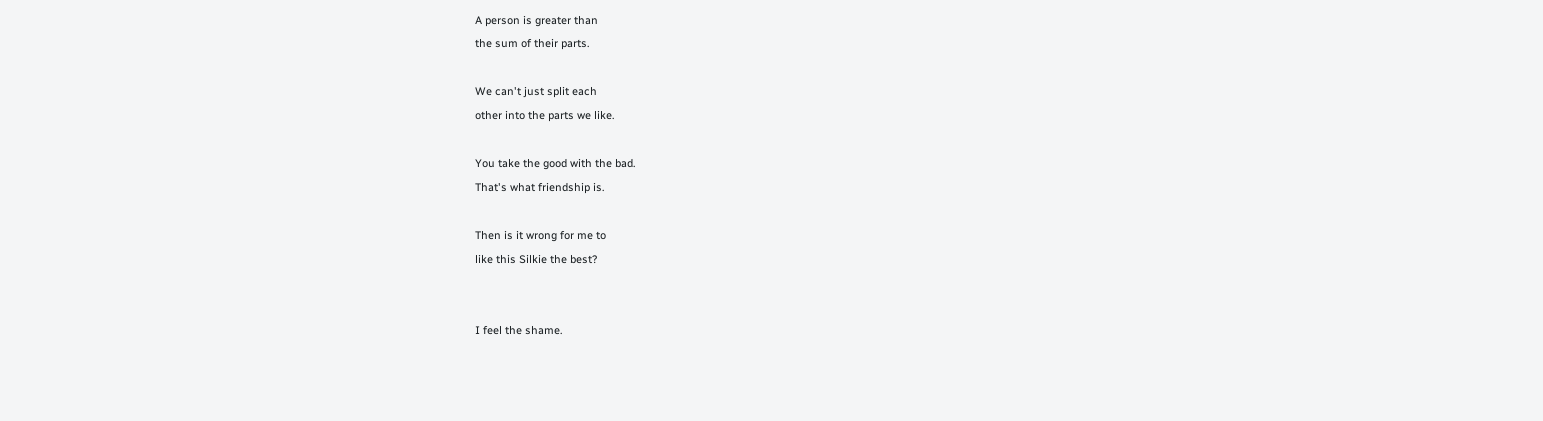A person is greater than
the sum of their parts.

We can't just split each
other into the parts we like.

You take the good with the bad.
That's what friendship is.

Then is it wrong for me to
like this Silkie the best?


I feel the shame.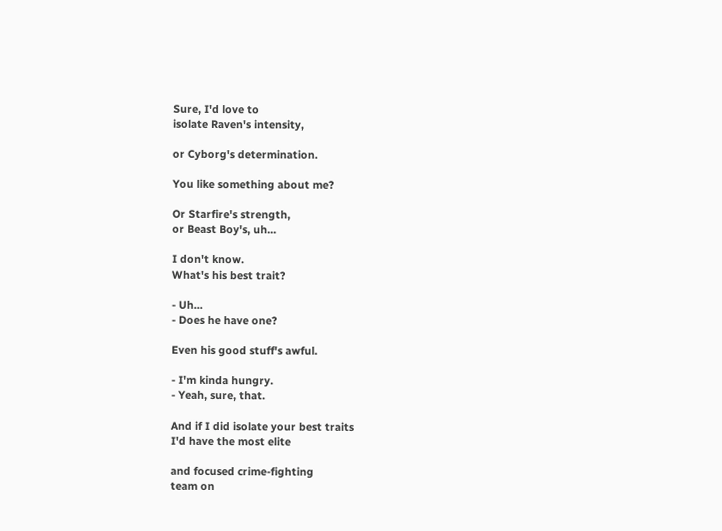Sure, I'd love to
isolate Raven's intensity,

or Cyborg's determination.

You like something about me?

Or Starfire's strength,
or Beast Boy's, uh...

I don't know.
What's his best trait?

- Uh...
- Does he have one?

Even his good stuff's awful.

- I'm kinda hungry.
- Yeah, sure, that.

And if I did isolate your best traits
I'd have the most elite

and focused crime-fighting
team on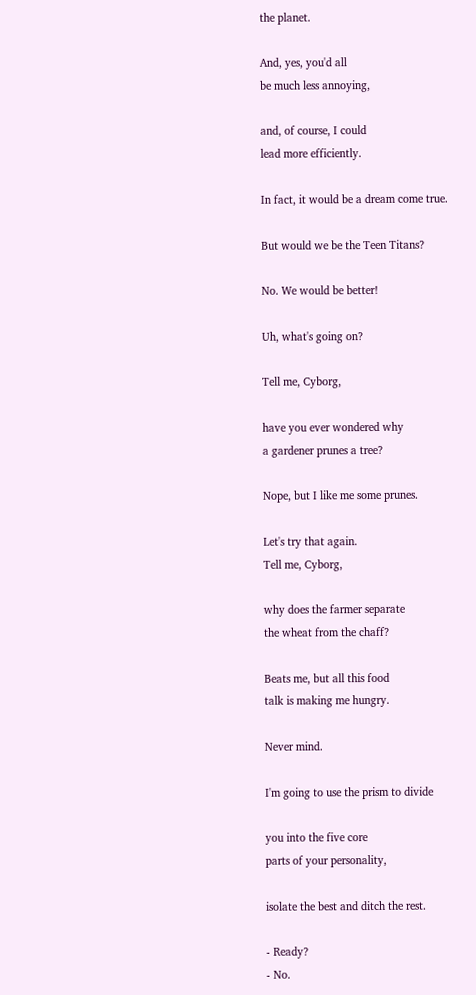the planet.

And, yes, you'd all
be much less annoying,

and, of course, I could
lead more efficiently.

In fact, it would be a dream come true.

But would we be the Teen Titans?

No. We would be better!

Uh, what's going on?

Tell me, Cyborg,

have you ever wondered why
a gardener prunes a tree?

Nope, but I like me some prunes.

Let's try that again.
Tell me, Cyborg,

why does the farmer separate
the wheat from the chaff?

Beats me, but all this food
talk is making me hungry.

Never mind.

I'm going to use the prism to divide

you into the five core
parts of your personality,

isolate the best and ditch the rest.

- Ready?
- No.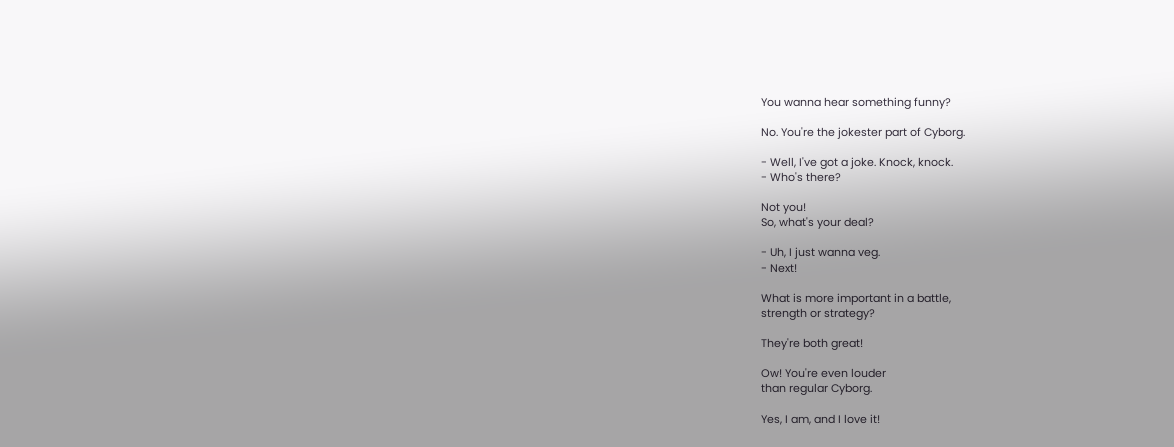You wanna hear something funny?

No. You're the jokester part of Cyborg.

- Well, I've got a joke. Knock, knock.
- Who's there?

Not you!
So, what's your deal?

- Uh, I just wanna veg.
- Next!

What is more important in a battle,
strength or strategy?

They're both great!

Ow! You're even louder
than regular Cyborg.

Yes, I am, and I love it!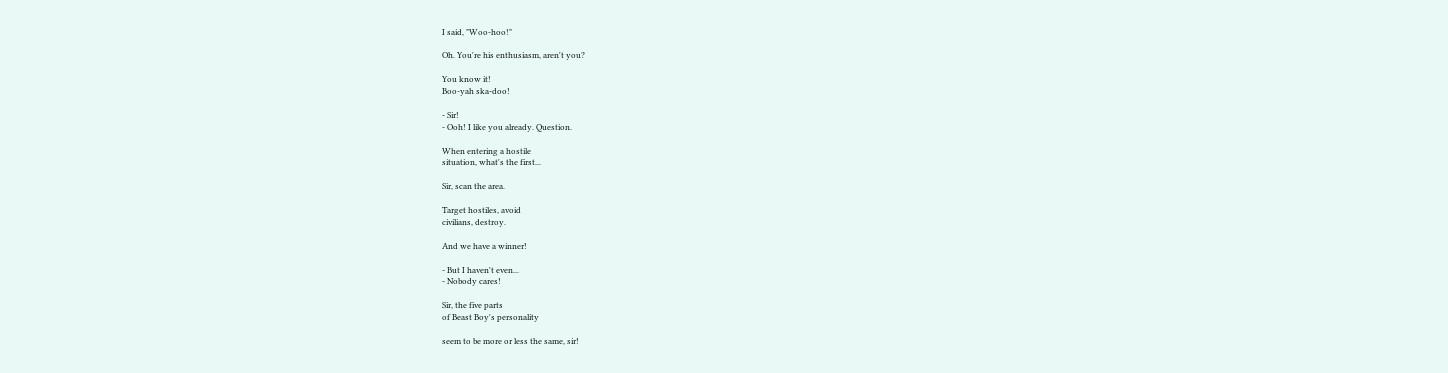I said, "Woo-hoo!"

Oh. You're his enthusiasm, aren't you?

You know it!
Boo-yah ska-doo!

- Sir!
- Ooh! I like you already. Question.

When entering a hostile
situation, what's the first...

Sir, scan the area.

Target hostiles, avoid
civilians, destroy.

And we have a winner!

- But I haven't even...
- Nobody cares!

Sir, the five parts
of Beast Boy's personality

seem to be more or less the same, sir!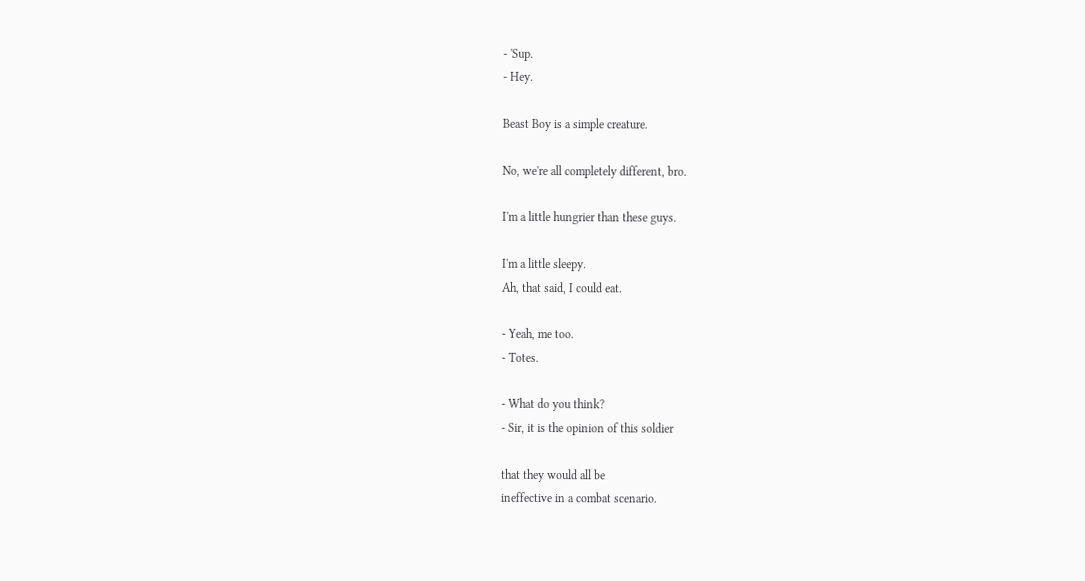- 'Sup.
- Hey.

Beast Boy is a simple creature.

No, we're all completely different, bro.

I'm a little hungrier than these guys.

I'm a little sleepy.
Ah, that said, I could eat.

- Yeah, me too.
- Totes.

- What do you think?
- Sir, it is the opinion of this soldier

that they would all be
ineffective in a combat scenario.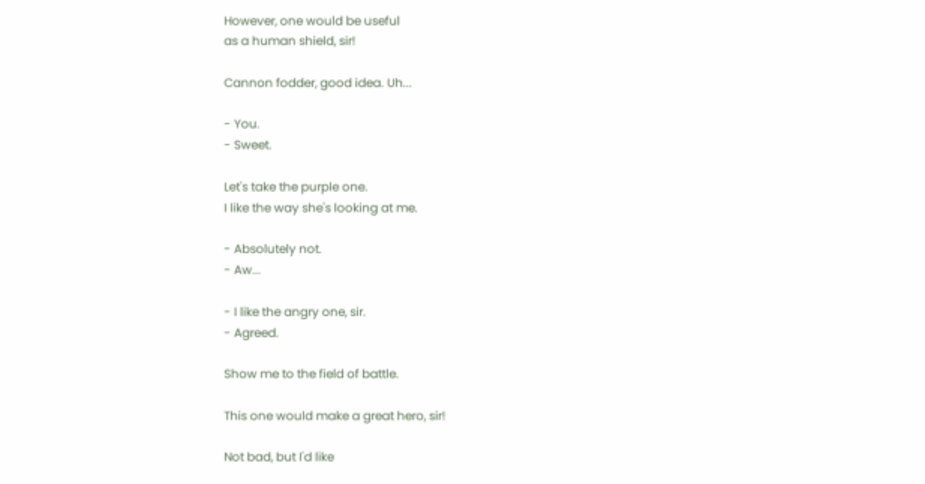However, one would be useful
as a human shield, sir!

Cannon fodder, good idea. Uh...

- You.
- Sweet.

Let's take the purple one.
I like the way she's looking at me.

- Absolutely not.
- Aw...

- I like the angry one, sir.
- Agreed.

Show me to the field of battle.

This one would make a great hero, sir!

Not bad, but I'd like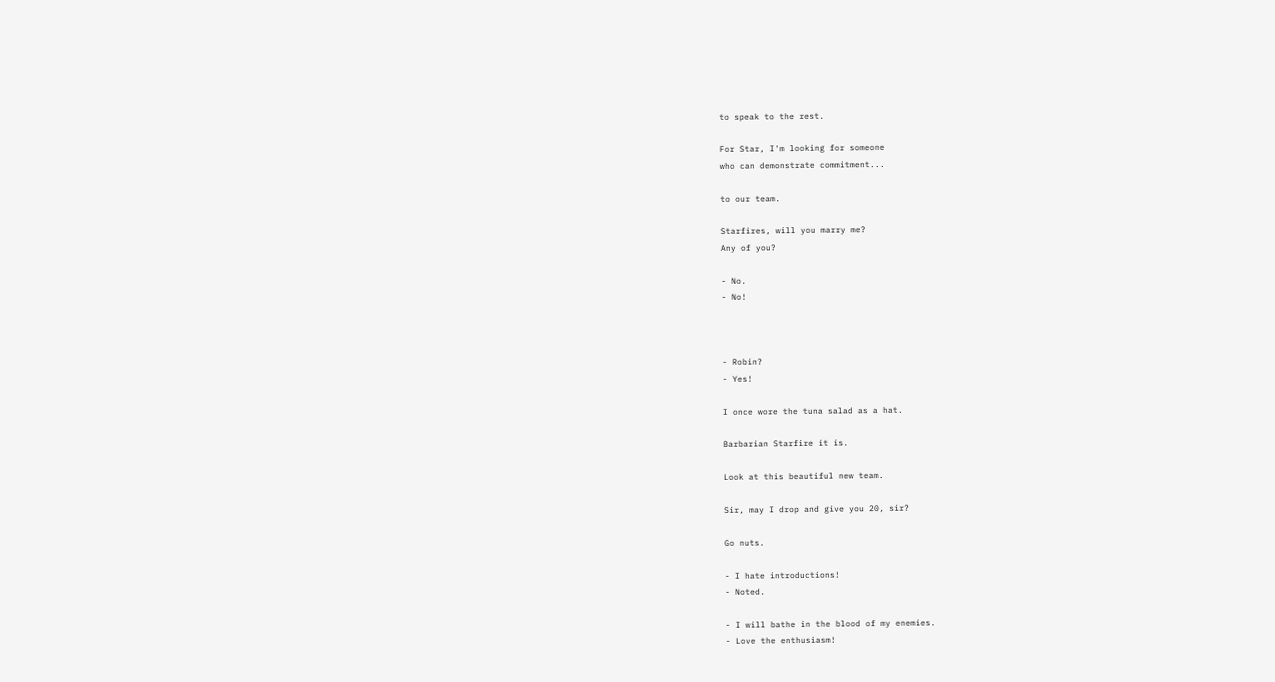to speak to the rest.

For Star, I'm looking for someone
who can demonstrate commitment...

to our team.

Starfires, will you marry me?
Any of you?

- No.
- No!



- Robin?
- Yes!

I once wore the tuna salad as a hat.

Barbarian Starfire it is.

Look at this beautiful new team.

Sir, may I drop and give you 20, sir?

Go nuts.

- I hate introductions!
- Noted.

- I will bathe in the blood of my enemies.
- Love the enthusiasm!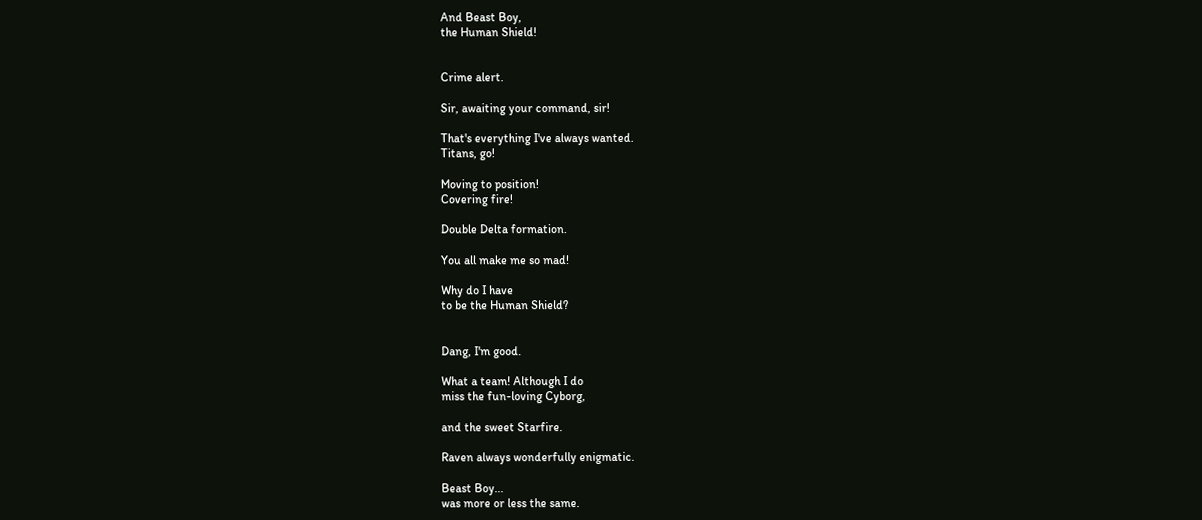And Beast Boy,
the Human Shield!


Crime alert.

Sir, awaiting your command, sir!

That's everything I've always wanted.
Titans, go!

Moving to position!
Covering fire!

Double Delta formation.

You all make me so mad!

Why do I have
to be the Human Shield?


Dang, I'm good.

What a team! Although I do
miss the fun-loving Cyborg,

and the sweet Starfire.

Raven always wonderfully enigmatic.

Beast Boy...
was more or less the same.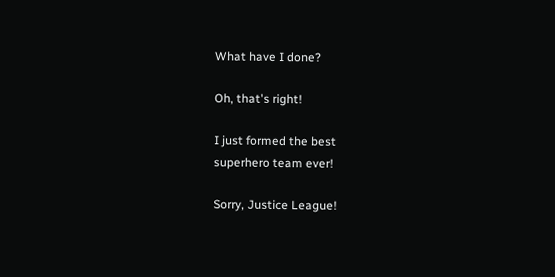What have I done?

Oh, that's right!

I just formed the best
superhero team ever!

Sorry, Justice League!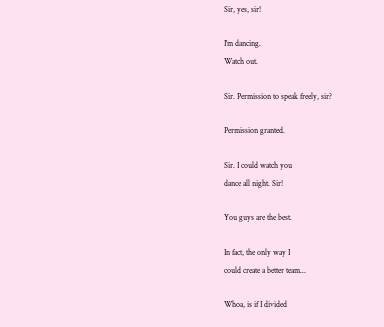Sir, yes, sir!

I'm dancing.
Watch out.

Sir. Permission to speak freely, sir?

Permission granted.

Sir. I could watch you
dance all night. Sir!

You guys are the best.

In fact, the only way I
could create a better team...

Whoa, is if I divided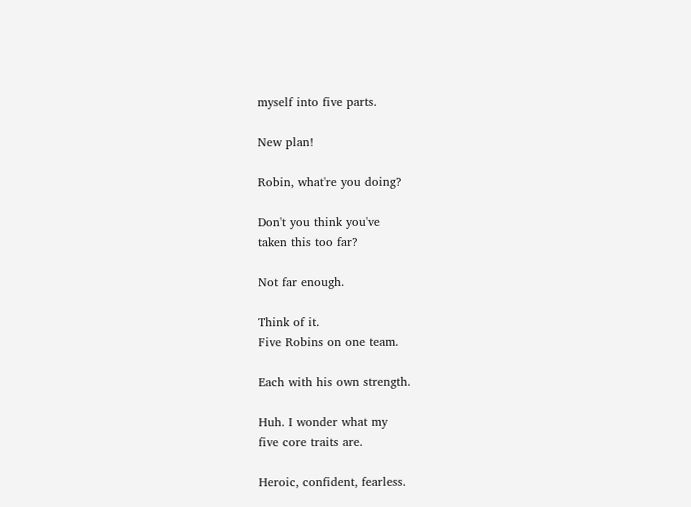myself into five parts.

New plan!

Robin, what're you doing?

Don't you think you've
taken this too far?

Not far enough.

Think of it.
Five Robins on one team.

Each with his own strength.

Huh. I wonder what my
five core traits are.

Heroic, confident, fearless.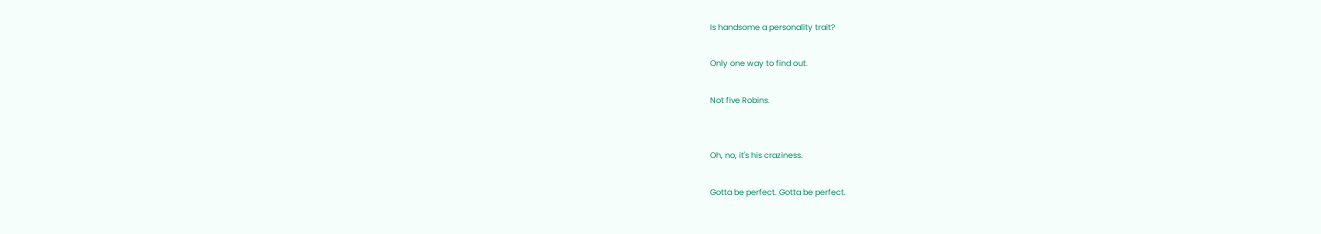Is handsome a personality trait?

Only one way to find out.

Not five Robins.


Oh, no, it's his craziness.

Gotta be perfect. Gotta be perfect.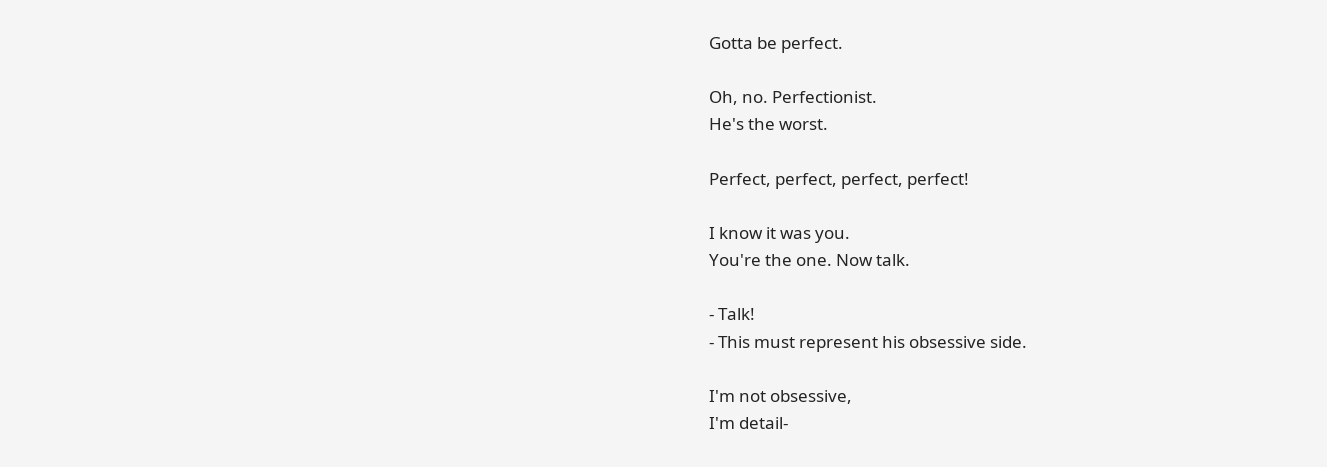Gotta be perfect.

Oh, no. Perfectionist.
He's the worst.

Perfect, perfect, perfect, perfect!

I know it was you.
You're the one. Now talk.

- Talk!
- This must represent his obsessive side.

I'm not obsessive,
I'm detail-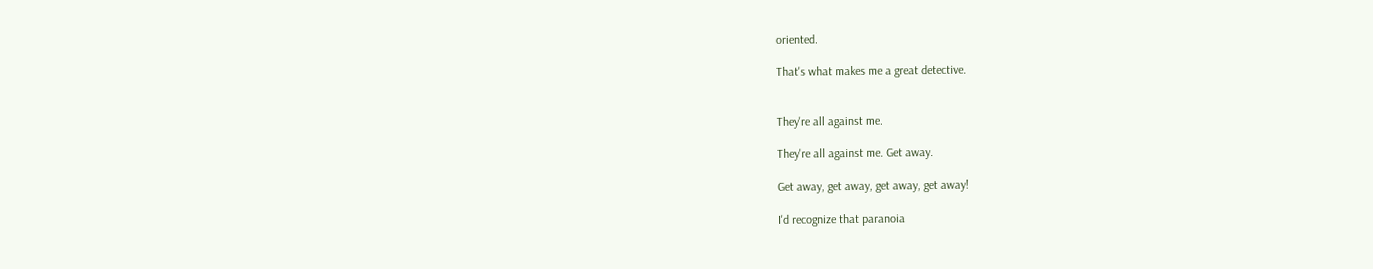oriented.

That's what makes me a great detective.


They're all against me.

They're all against me. Get away.

Get away, get away, get away, get away!

I'd recognize that paranoia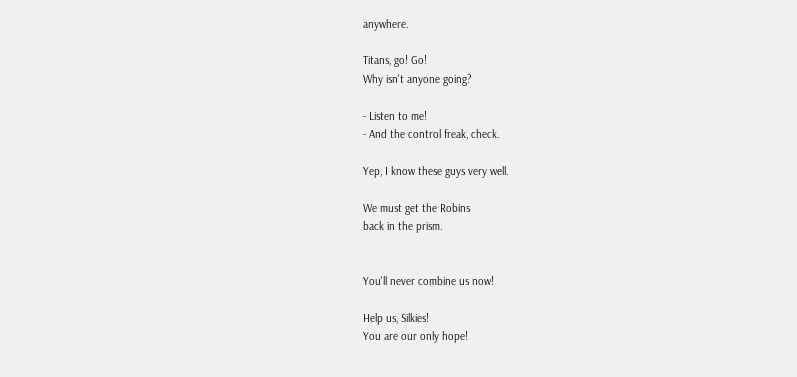anywhere.

Titans, go! Go!
Why isn't anyone going?

- Listen to me!
- And the control freak, check.

Yep, I know these guys very well.

We must get the Robins
back in the prism.


You'll never combine us now!

Help us, Silkies!
You are our only hope!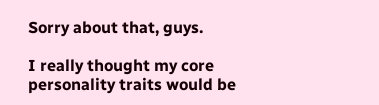Sorry about that, guys.

I really thought my core
personality traits would be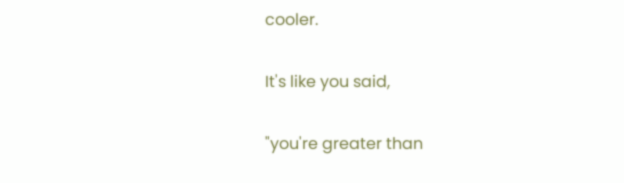cooler.

It's like you said,

"you're greater than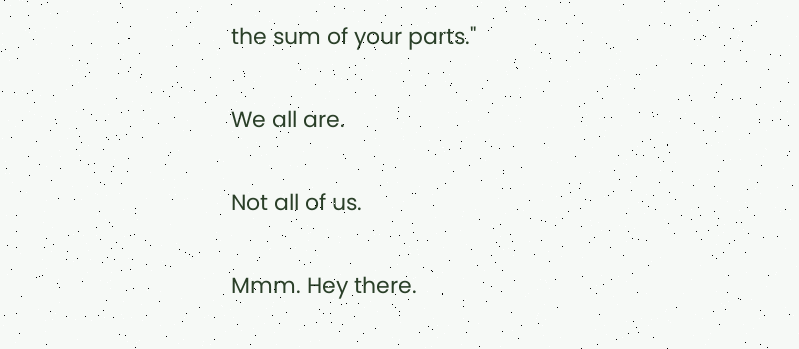the sum of your parts."

We all are.

Not all of us.

Mmm. Hey there.